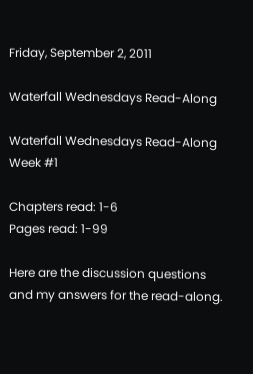Friday, September 2, 2011

Waterfall Wednesdays Read-Along

Waterfall Wednesdays Read-Along Week #1

Chapters read: 1-6
Pages read: 1-99

Here are the discussion questions and my answers for the read-along.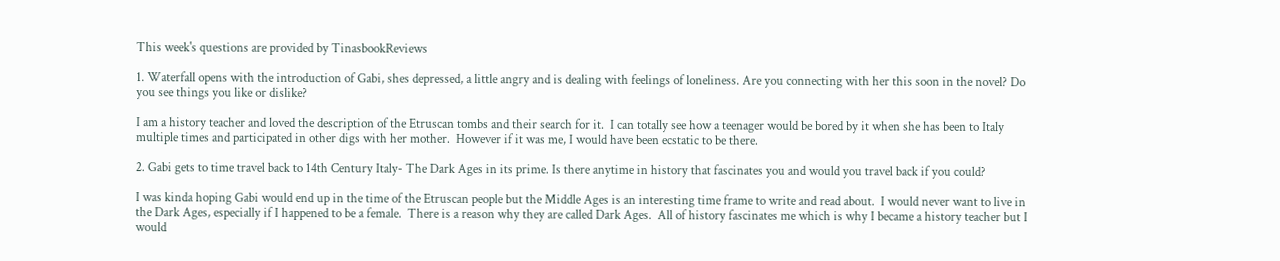This week's questions are provided by TinasbookReviews

1. Waterfall opens with the introduction of Gabi, shes depressed, a little angry and is dealing with feelings of loneliness. Are you connecting with her this soon in the novel? Do you see things you like or dislike?

I am a history teacher and loved the description of the Etruscan tombs and their search for it.  I can totally see how a teenager would be bored by it when she has been to Italy multiple times and participated in other digs with her mother.  However if it was me, I would have been ecstatic to be there.

2. Gabi gets to time travel back to 14th Century Italy- The Dark Ages in its prime. Is there anytime in history that fascinates you and would you travel back if you could?

I was kinda hoping Gabi would end up in the time of the Etruscan people but the Middle Ages is an interesting time frame to write and read about.  I would never want to live in the Dark Ages, especially if I happened to be a female.  There is a reason why they are called Dark Ages.  All of history fascinates me which is why I became a history teacher but I would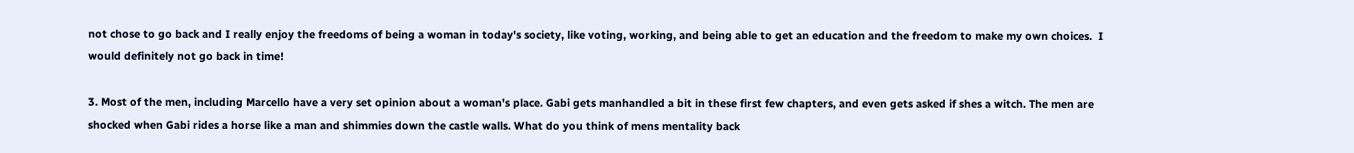not chose to go back and I really enjoy the freedoms of being a woman in today's society, like voting, working, and being able to get an education and the freedom to make my own choices.  I would definitely not go back in time!

3. Most of the men, including Marcello have a very set opinion about a woman's place. Gabi gets manhandled a bit in these first few chapters, and even gets asked if shes a witch. The men are shocked when Gabi rides a horse like a man and shimmies down the castle walls. What do you think of mens mentality back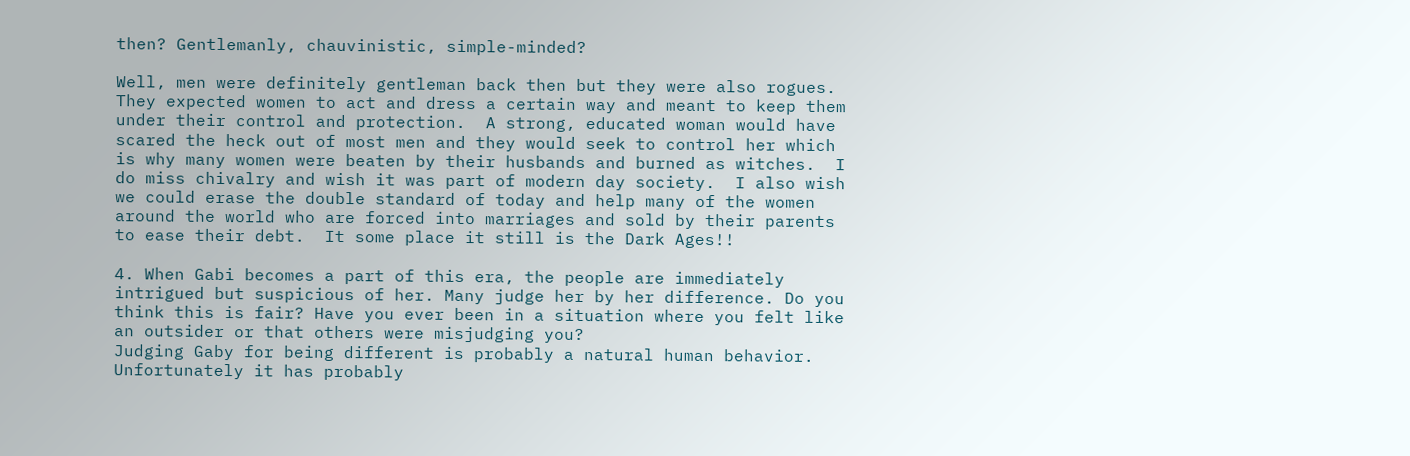then? Gentlemanly, chauvinistic, simple-minded?

Well, men were definitely gentleman back then but they were also rogues.  They expected women to act and dress a certain way and meant to keep them under their control and protection.  A strong, educated woman would have scared the heck out of most men and they would seek to control her which is why many women were beaten by their husbands and burned as witches.  I do miss chivalry and wish it was part of modern day society.  I also wish we could erase the double standard of today and help many of the women around the world who are forced into marriages and sold by their parents to ease their debt.  It some place it still is the Dark Ages!!

4. When Gabi becomes a part of this era, the people are immediately intrigued but suspicious of her. Many judge her by her difference. Do you think this is fair? Have you ever been in a situation where you felt like an outsider or that others were misjudging you?
Judging Gaby for being different is probably a natural human behavior.  Unfortunately it has probably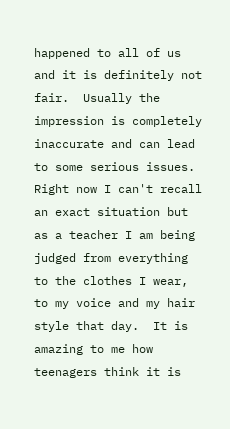happened to all of us and it is definitely not fair.  Usually the impression is completely inaccurate and can lead to some serious issues.  Right now I can't recall an exact situation but as a teacher I am being judged from everything to the clothes I wear, to my voice and my hair style that day.  It is amazing to me how teenagers think it is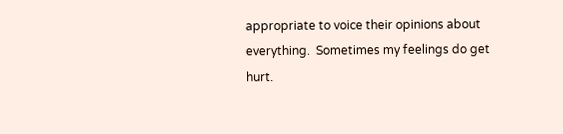appropriate to voice their opinions about everything.  Sometimes my feelings do get hurt.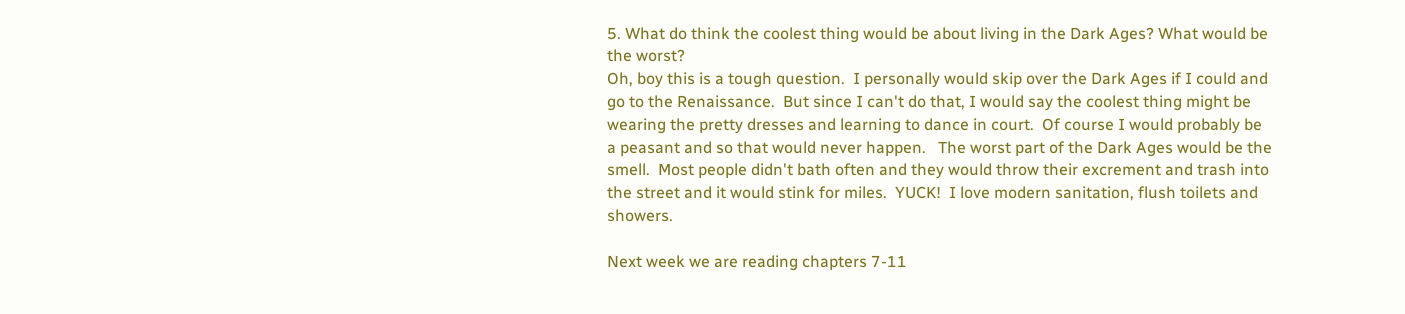5. What do think the coolest thing would be about living in the Dark Ages? What would be the worst?
Oh, boy this is a tough question.  I personally would skip over the Dark Ages if I could and go to the Renaissance.  But since I can't do that, I would say the coolest thing might be wearing the pretty dresses and learning to dance in court.  Of course I would probably be a peasant and so that would never happen.   The worst part of the Dark Ages would be the smell.  Most people didn't bath often and they would throw their excrement and trash into the street and it would stink for miles.  YUCK!  I love modern sanitation, flush toilets and showers.

Next week we are reading chapters 7-11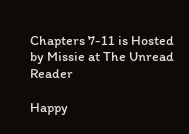Chapters 7-11 is Hosted by Missie at The Unread Reader

Happy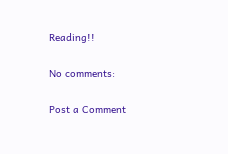Reading!!

No comments:

Post a Comment